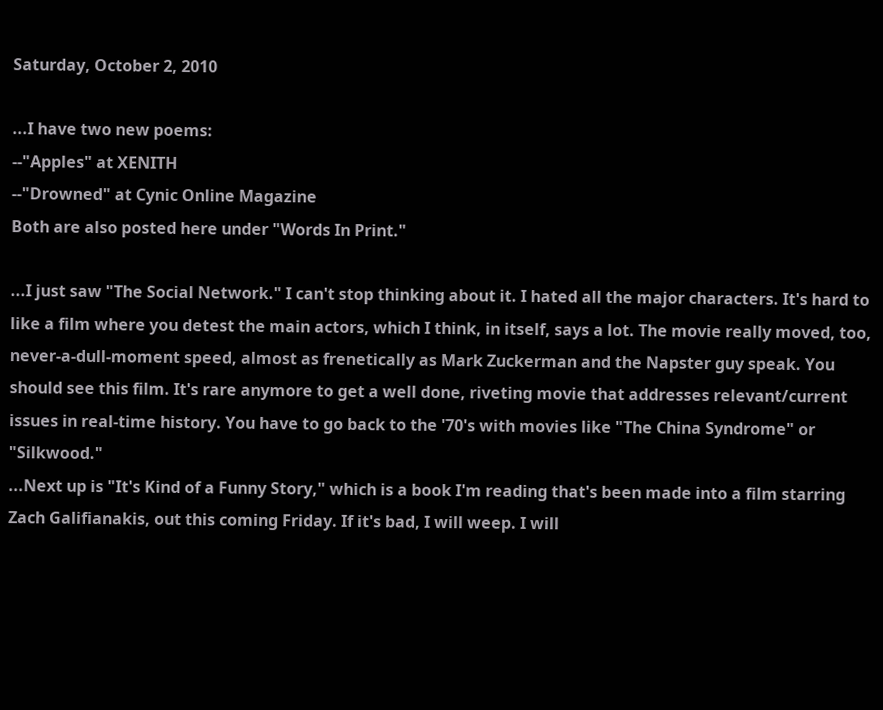Saturday, October 2, 2010

...I have two new poems:
--"Apples" at XENITH
--"Drowned" at Cynic Online Magazine
Both are also posted here under "Words In Print."

...I just saw "The Social Network." I can't stop thinking about it. I hated all the major characters. It's hard to like a film where you detest the main actors, which I think, in itself, says a lot. The movie really moved, too, never-a-dull-moment speed, almost as frenetically as Mark Zuckerman and the Napster guy speak. You should see this film. It's rare anymore to get a well done, riveting movie that addresses relevant/current issues in real-time history. You have to go back to the '70's with movies like "The China Syndrome" or "Silkwood."
...Next up is "It's Kind of a Funny Story," which is a book I'm reading that's been made into a film starring Zach Galifianakis, out this coming Friday. If it's bad, I will weep. I will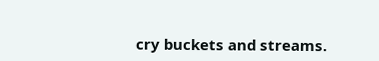cry buckets and streams.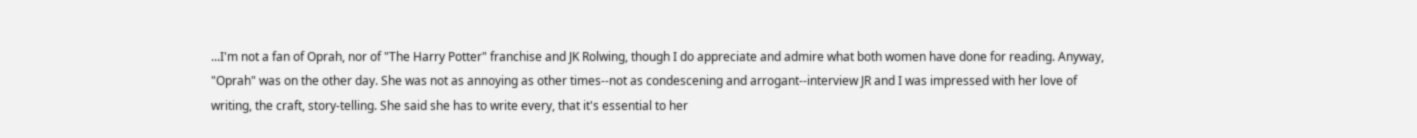...I'm not a fan of Oprah, nor of "The Harry Potter" franchise and JK Rolwing, though I do appreciate and admire what both women have done for reading. Anyway, "Oprah" was on the other day. She was not as annoying as other times--not as condescening and arrogant--interview JR and I was impressed with her love of writing, the craft, story-telling. She said she has to write every, that it's essential to her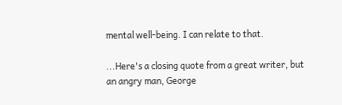mental well-being. I can relate to that.

...Here's a closing quote from a great writer, but an angry man, George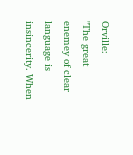Orville:
"The great enemey of clear language is insincerity. When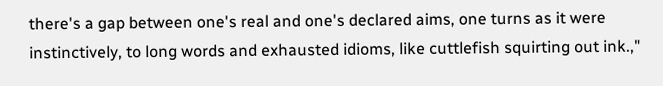there's a gap between one's real and one's declared aims, one turns as it were instinctively, to long words and exhausted idioms, like cuttlefish squirting out ink.,"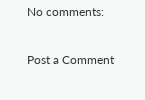No comments:

Post a Comment